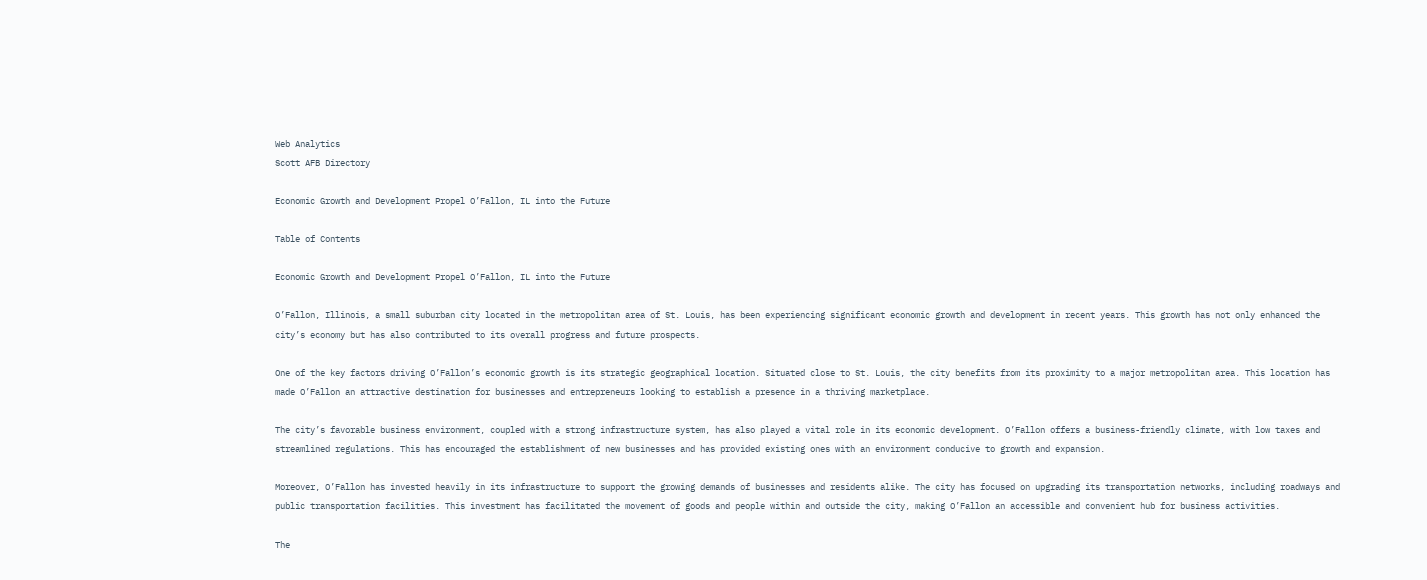Web Analytics
Scott AFB Directory

Economic Growth and Development Propel O’Fallon, IL into the Future

Table of Contents

Economic Growth and Development Propel O’Fallon, IL into the Future

O’Fallon, Illinois, a small suburban city located in the metropolitan area of St. Louis, has been experiencing significant economic growth and development in recent years. This growth has not only enhanced the city’s economy but has also contributed to its overall progress and future prospects.

One of the key factors driving O’Fallon’s economic growth is its strategic geographical location. Situated close to St. Louis, the city benefits from its proximity to a major metropolitan area. This location has made O’Fallon an attractive destination for businesses and entrepreneurs looking to establish a presence in a thriving marketplace.

The city’s favorable business environment, coupled with a strong infrastructure system, has also played a vital role in its economic development. O’Fallon offers a business-friendly climate, with low taxes and streamlined regulations. This has encouraged the establishment of new businesses and has provided existing ones with an environment conducive to growth and expansion.

Moreover, O’Fallon has invested heavily in its infrastructure to support the growing demands of businesses and residents alike. The city has focused on upgrading its transportation networks, including roadways and public transportation facilities. This investment has facilitated the movement of goods and people within and outside the city, making O’Fallon an accessible and convenient hub for business activities.

The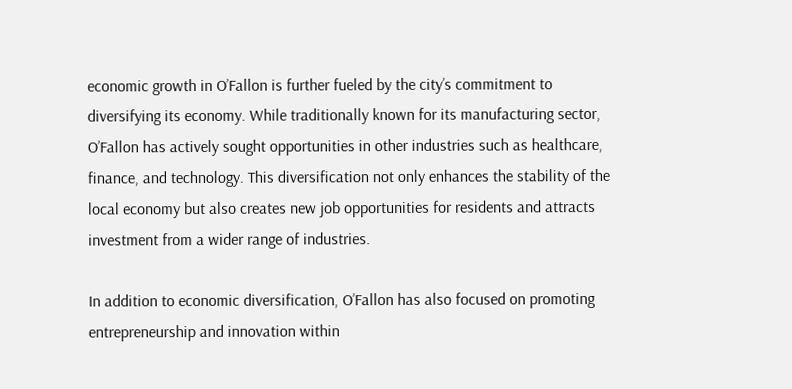economic growth in O’Fallon is further fueled by the city’s commitment to diversifying its economy. While traditionally known for its manufacturing sector, O’Fallon has actively sought opportunities in other industries such as healthcare, finance, and technology. This diversification not only enhances the stability of the local economy but also creates new job opportunities for residents and attracts investment from a wider range of industries.

In addition to economic diversification, O’Fallon has also focused on promoting entrepreneurship and innovation within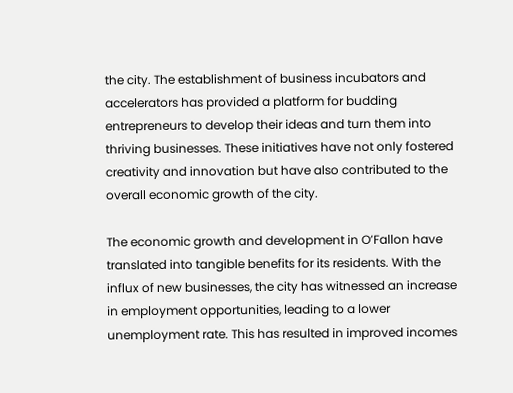the city. The establishment of business incubators and accelerators has provided a platform for budding entrepreneurs to develop their ideas and turn them into thriving businesses. These initiatives have not only fostered creativity and innovation but have also contributed to the overall economic growth of the city.

The economic growth and development in O’Fallon have translated into tangible benefits for its residents. With the influx of new businesses, the city has witnessed an increase in employment opportunities, leading to a lower unemployment rate. This has resulted in improved incomes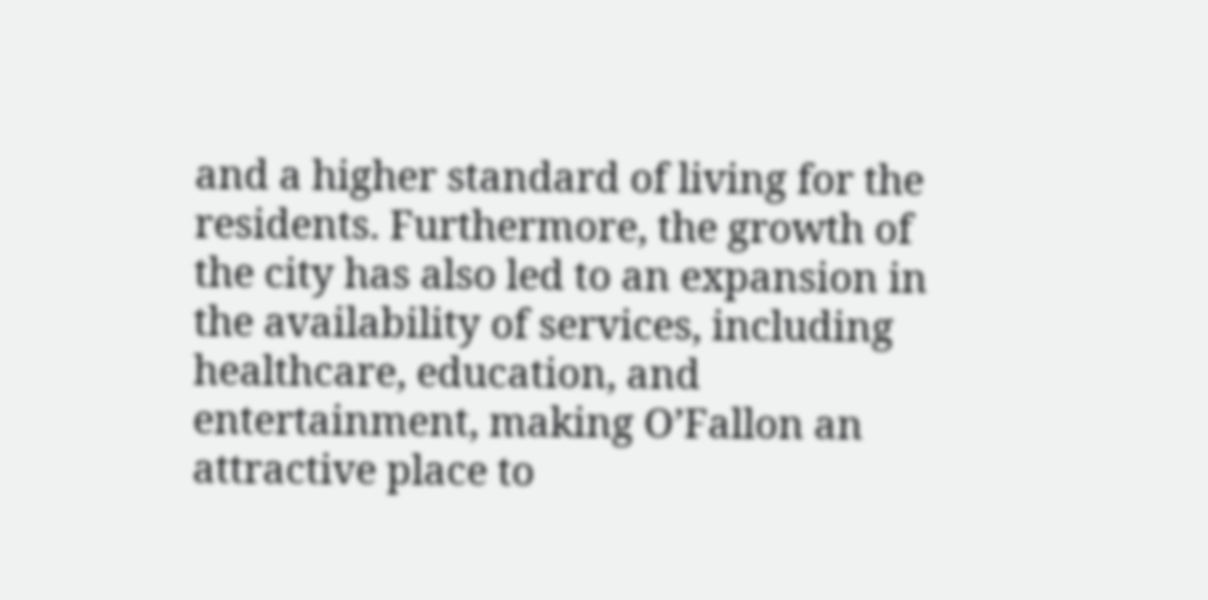and a higher standard of living for the residents. Furthermore, the growth of the city has also led to an expansion in the availability of services, including healthcare, education, and entertainment, making O’Fallon an attractive place to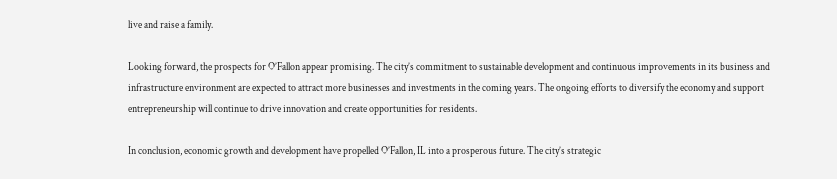live and raise a family.

Looking forward, the prospects for O’Fallon appear promising. The city’s commitment to sustainable development and continuous improvements in its business and infrastructure environment are expected to attract more businesses and investments in the coming years. The ongoing efforts to diversify the economy and support entrepreneurship will continue to drive innovation and create opportunities for residents.

In conclusion, economic growth and development have propelled O’Fallon, IL into a prosperous future. The city’s strategic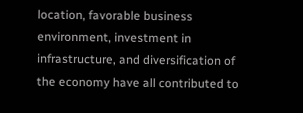location, favorable business environment, investment in infrastructure, and diversification of the economy have all contributed to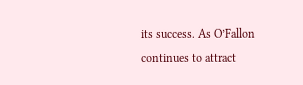its success. As O’Fallon continues to attract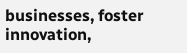businesses, foster innovation,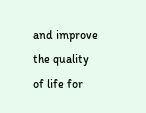and improve the quality of life for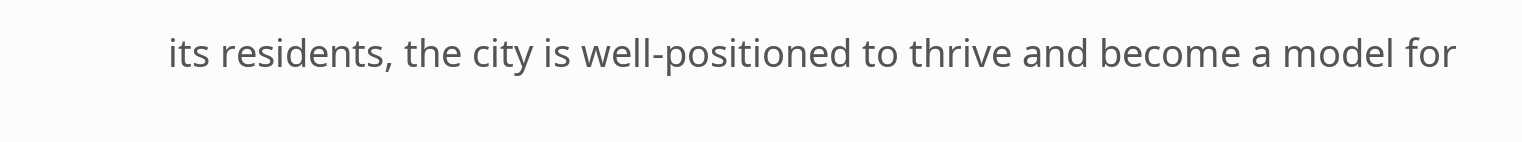its residents, the city is well-positioned to thrive and become a model for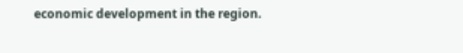economic development in the region.